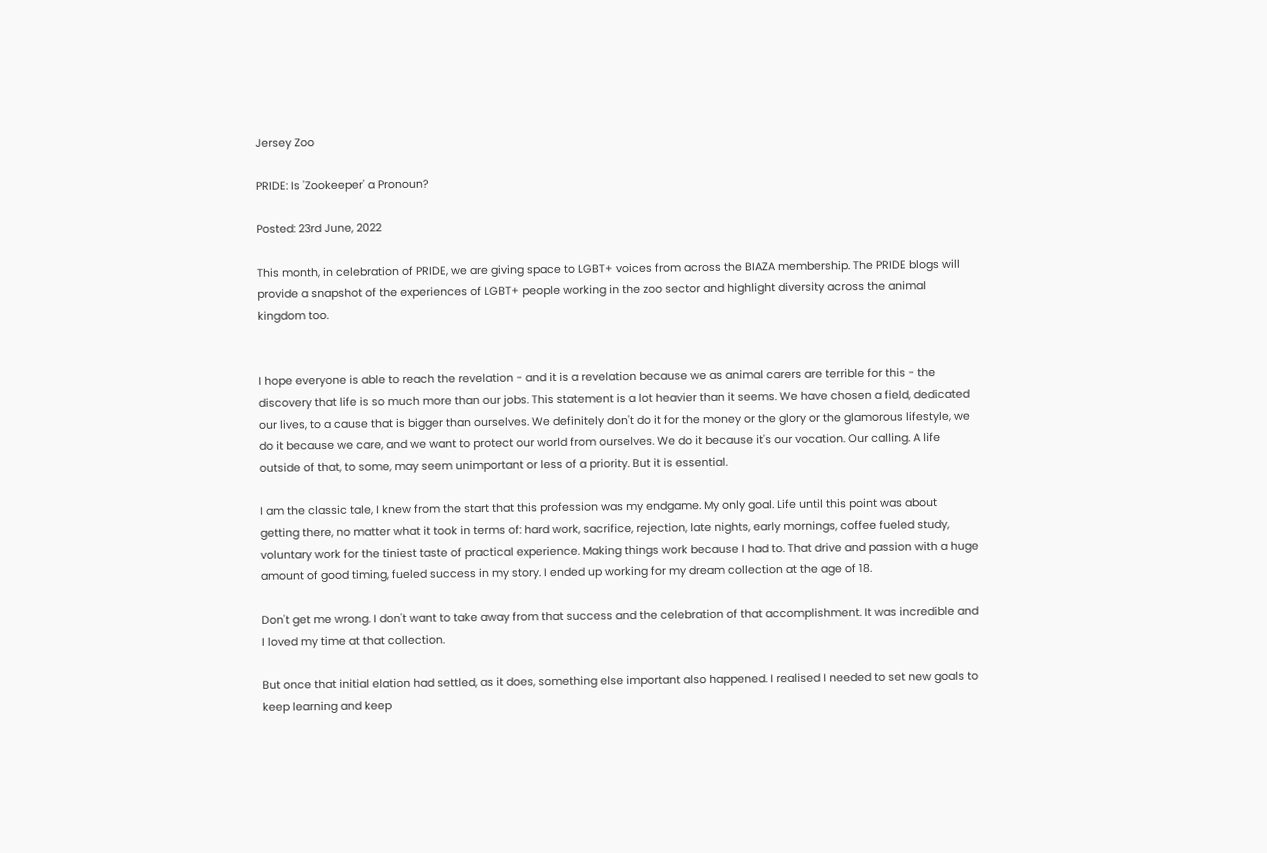Jersey Zoo

PRIDE: Is 'Zookeeper' a Pronoun?

Posted: 23rd June, 2022

This month, in celebration of PRIDE, we are giving space to LGBT+ voices from across the BIAZA membership. The PRIDE blogs will provide a snapshot of the experiences of LGBT+ people working in the zoo sector and highlight diversity across the animal kingdom too.


I hope everyone is able to reach the revelation - and it is a revelation because we as animal carers are terrible for this - the discovery that life is so much more than our jobs. This statement is a lot heavier than it seems. We have chosen a field, dedicated our lives, to a cause that is bigger than ourselves. We definitely don't do it for the money or the glory or the glamorous lifestyle, we do it because we care, and we want to protect our world from ourselves. We do it because it's our vocation. Our calling. A life outside of that, to some, may seem unimportant or less of a priority. But it is essential.

I am the classic tale, I knew from the start that this profession was my endgame. My only goal. Life until this point was about getting there, no matter what it took in terms of: hard work, sacrifice, rejection, late nights, early mornings, coffee fueled study, voluntary work for the tiniest taste of practical experience. Making things work because I had to. That drive and passion with a huge amount of good timing, fueled success in my story. I ended up working for my dream collection at the age of 18.

Don't get me wrong. I don't want to take away from that success and the celebration of that accomplishment. It was incredible and I loved my time at that collection.

But once that initial elation had settled, as it does, something else important also happened. I realised I needed to set new goals to keep learning and keep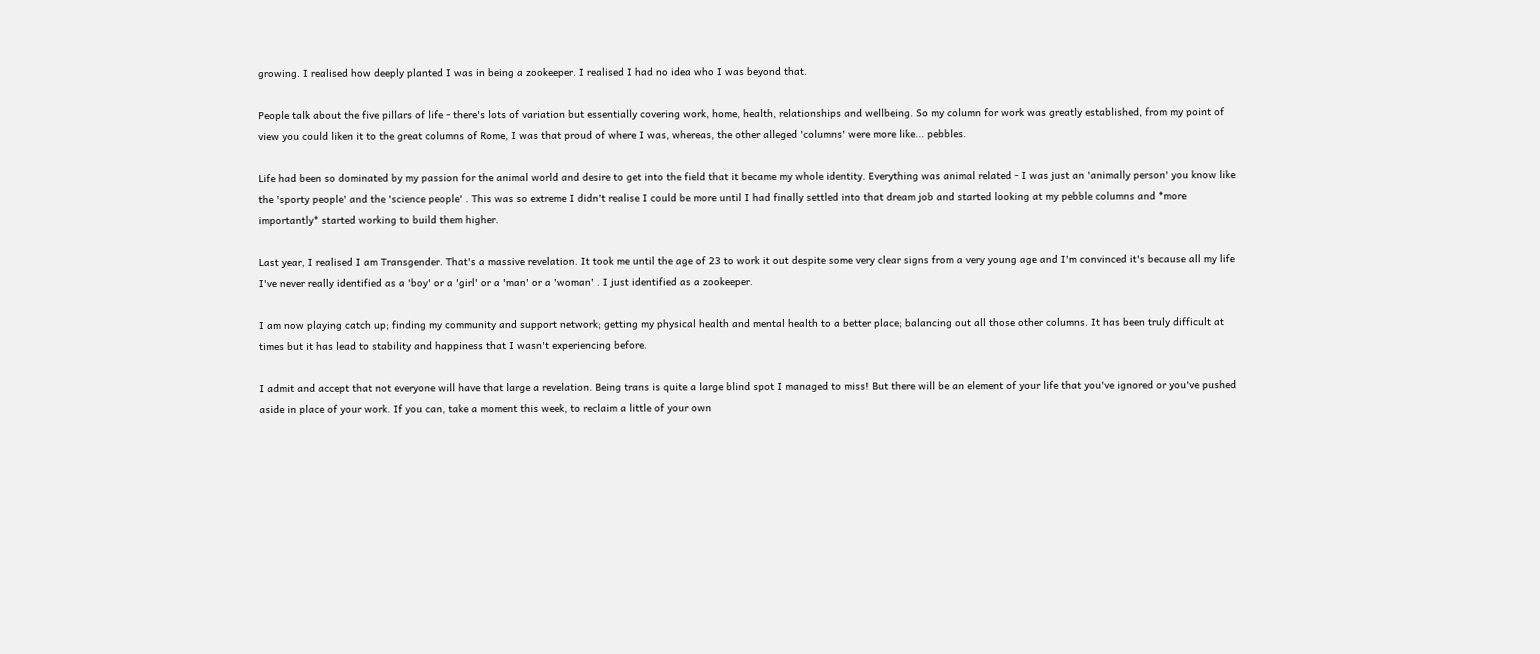growing. I realised how deeply planted I was in being a zookeeper. I realised I had no idea who I was beyond that.

People talk about the five pillars of life - there's lots of variation but essentially covering work, home, health, relationships and wellbeing. So my column for work was greatly established, from my point of view you could liken it to the great columns of Rome, I was that proud of where I was, whereas, the other alleged 'columns' were more like... pebbles.

Life had been so dominated by my passion for the animal world and desire to get into the field that it became my whole identity. Everything was animal related - I was just an 'animally person' you know like the 'sporty people' and the 'science people' . This was so extreme I didn't realise I could be more until I had finally settled into that dream job and started looking at my pebble columns and *more importantly* started working to build them higher.

Last year, I realised I am Transgender. That's a massive revelation. It took me until the age of 23 to work it out despite some very clear signs from a very young age and I'm convinced it's because all my life I've never really identified as a 'boy' or a 'girl' or a 'man' or a 'woman' . I just identified as a zookeeper.

I am now playing catch up; finding my community and support network; getting my physical health and mental health to a better place; balancing out all those other columns. It has been truly difficult at times but it has lead to stability and happiness that I wasn't experiencing before.

I admit and accept that not everyone will have that large a revelation. Being trans is quite a large blind spot I managed to miss! But there will be an element of your life that you've ignored or you've pushed aside in place of your work. If you can, take a moment this week, to reclaim a little of your own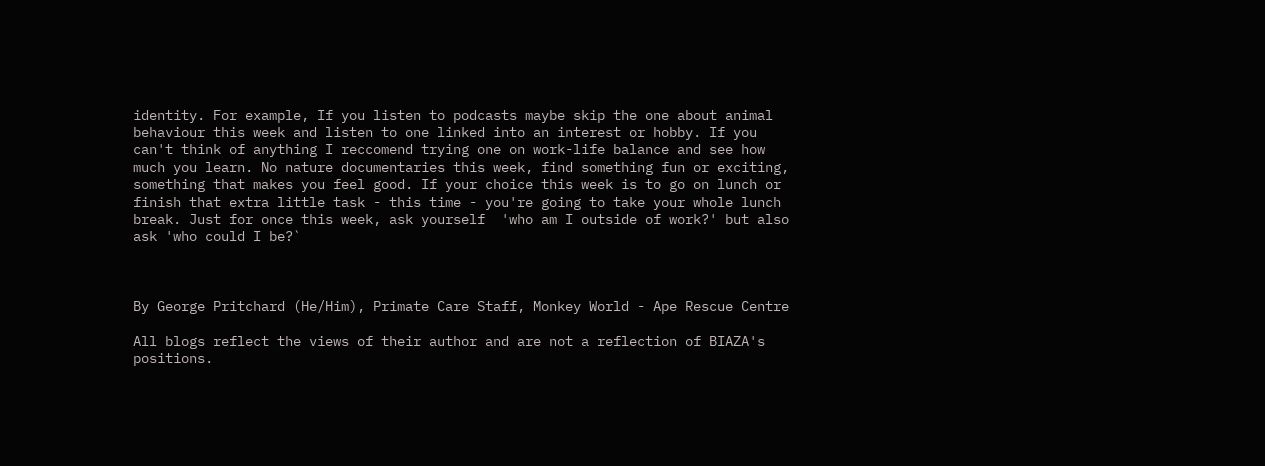identity. For example, If you listen to podcasts maybe skip the one about animal behaviour this week and listen to one linked into an interest or hobby. If you can't think of anything I reccomend trying one on work-life balance and see how much you learn. No nature documentaries this week, find something fun or exciting, something that makes you feel good. If your choice this week is to go on lunch or finish that extra little task - this time - you're going to take your whole lunch break. Just for once this week, ask yourself  'who am I outside of work?' but also ask 'who could I be?`



By George Pritchard (He/Him), Primate Care Staff, Monkey World - Ape Rescue Centre

All blogs reflect the views of their author and are not a reflection of BIAZA's positions.